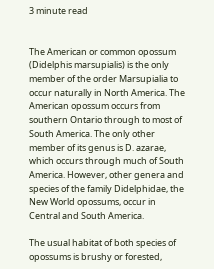3 minute read


The American or common opossum (Didelphis marsupialis) is the only member of the order Marsupialia to occur naturally in North America. The American opossum occurs from southern Ontario through to most of South America. The only other member of its genus is D. azarae, which occurs through much of South America. However, other genera and species of the family Didelphidae, the New World opossums, occur in Central and South America.

The usual habitat of both species of opossums is brushy or forested,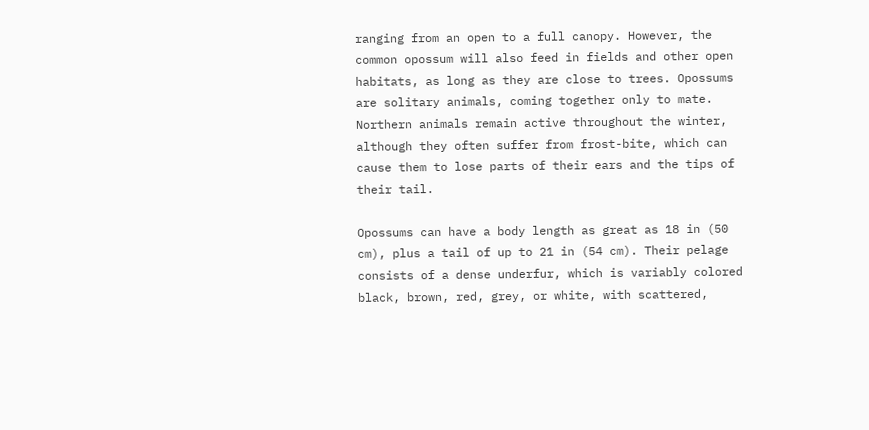ranging from an open to a full canopy. However, the common opossum will also feed in fields and other open habitats, as long as they are close to trees. Opossums are solitary animals, coming together only to mate. Northern animals remain active throughout the winter, although they often suffer from frost-bite, which can cause them to lose parts of their ears and the tips of their tail.

Opossums can have a body length as great as 18 in (50 cm), plus a tail of up to 21 in (54 cm). Their pelage consists of a dense underfur, which is variably colored black, brown, red, grey, or white, with scattered,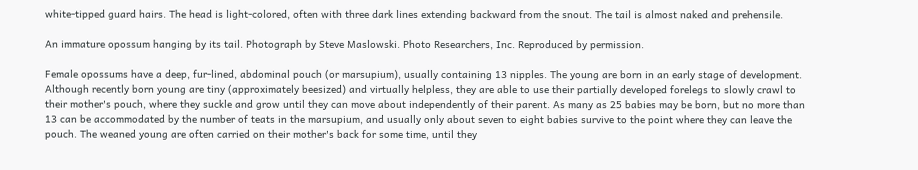white-tipped guard hairs. The head is light-colored, often with three dark lines extending backward from the snout. The tail is almost naked and prehensile.

An immature opossum hanging by its tail. Photograph by Steve Maslowski. Photo Researchers, Inc. Reproduced by permission.

Female opossums have a deep, fur-lined, abdominal pouch (or marsupium), usually containing 13 nipples. The young are born in an early stage of development. Although recently born young are tiny (approximately beesized) and virtually helpless, they are able to use their partially developed forelegs to slowly crawl to their mother's pouch, where they suckle and grow until they can move about independently of their parent. As many as 25 babies may be born, but no more than 13 can be accommodated by the number of teats in the marsupium, and usually only about seven to eight babies survive to the point where they can leave the pouch. The weaned young are often carried on their mother's back for some time, until they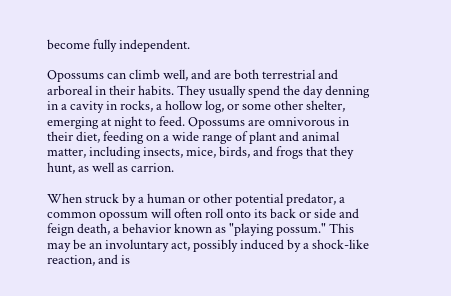become fully independent.

Opossums can climb well, and are both terrestrial and arboreal in their habits. They usually spend the day denning in a cavity in rocks, a hollow log, or some other shelter, emerging at night to feed. Opossums are omnivorous in their diet, feeding on a wide range of plant and animal matter, including insects, mice, birds, and frogs that they hunt, as well as carrion.

When struck by a human or other potential predator, a common opossum will often roll onto its back or side and feign death, a behavior known as "playing possum." This may be an involuntary act, possibly induced by a shock-like reaction, and is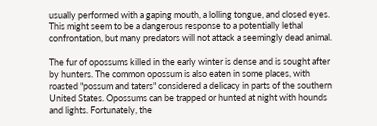usually performed with a gaping mouth, a lolling tongue, and closed eyes. This might seem to be a dangerous response to a potentially lethal confrontation, but many predators will not attack a seemingly dead animal.

The fur of opossums killed in the early winter is dense and is sought after by hunters. The common opossum is also eaten in some places, with roasted "possum and taters" considered a delicacy in parts of the southern United States. Opossums can be trapped or hunted at night with hounds and lights. Fortunately, the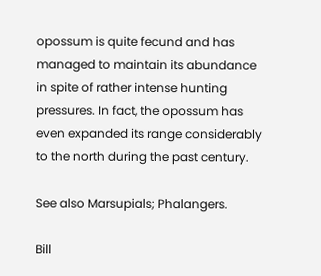opossum is quite fecund and has managed to maintain its abundance in spite of rather intense hunting pressures. In fact, the opossum has even expanded its range considerably to the north during the past century.

See also Marsupials; Phalangers.

Bill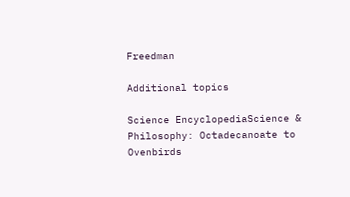Freedman

Additional topics

Science EncyclopediaScience & Philosophy: Octadecanoate to Ovenbirds